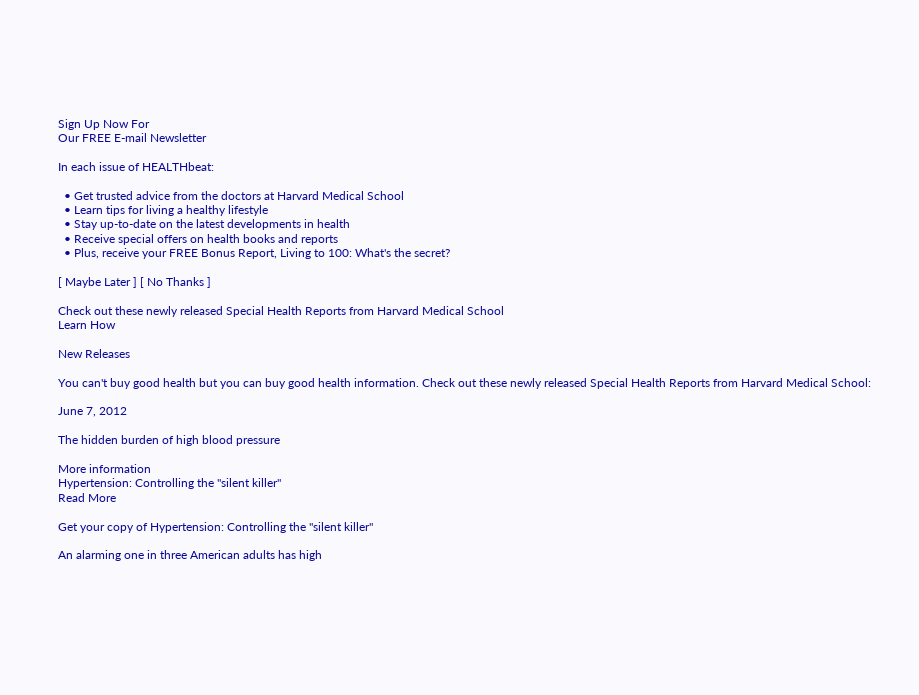Sign Up Now For
Our FREE E-mail Newsletter

In each issue of HEALTHbeat:

  • Get trusted advice from the doctors at Harvard Medical School
  • Learn tips for living a healthy lifestyle
  • Stay up-to-date on the latest developments in health
  • Receive special offers on health books and reports
  • Plus, receive your FREE Bonus Report, Living to 100: What's the secret?

[ Maybe Later ] [ No Thanks ]

Check out these newly released Special Health Reports from Harvard Medical School
Learn How

New Releases

You can't buy good health but you can buy good health information. Check out these newly released Special Health Reports from Harvard Medical School:

June 7, 2012

The hidden burden of high blood pressure

More information
Hypertension: Controlling the "silent killer"
Read More

Get your copy of Hypertension: Controlling the "silent killer"

An alarming one in three American adults has high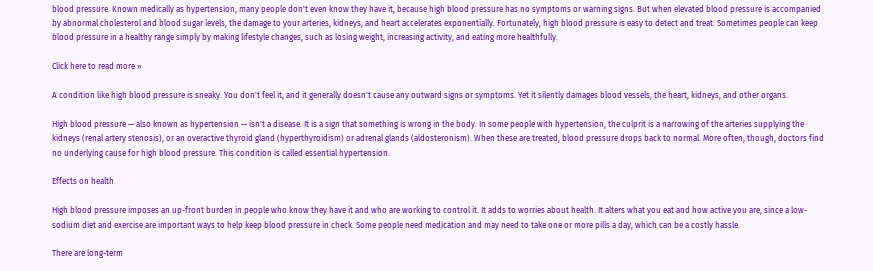blood pressure. Known medically as hypertension, many people don't even know they have it, because high blood pressure has no symptoms or warning signs. But when elevated blood pressure is accompanied by abnormal cholesterol and blood sugar levels, the damage to your arteries, kidneys, and heart accelerates exponentially. Fortunately, high blood pressure is easy to detect and treat. Sometimes people can keep blood pressure in a healthy range simply by making lifestyle changes, such as losing weight, increasing activity, and eating more healthfully.

Click here to read more »

A condition like high blood pressure is sneaky. You don't feel it, and it generally doesn't cause any outward signs or symptoms. Yet it silently damages blood vessels, the heart, kidneys, and other organs.

High blood pressure — also known as hypertension — isn't a disease. It is a sign that something is wrong in the body. In some people with hypertension, the culprit is a narrowing of the arteries supplying the kidneys (renal artery stenosis), or an overactive thyroid gland (hyperthyroidism) or adrenal glands (aldosteronism). When these are treated, blood pressure drops back to normal. More often, though, doctors find no underlying cause for high blood pressure. This condition is called essential hypertension.

Effects on health

High blood pressure imposes an up-front burden in people who know they have it and who are working to control it. It adds to worries about health. It alters what you eat and how active you are, since a low-sodium diet and exercise are important ways to help keep blood pressure in check. Some people need medication and may need to take one or more pills a day, which can be a costly hassle.

There are long-term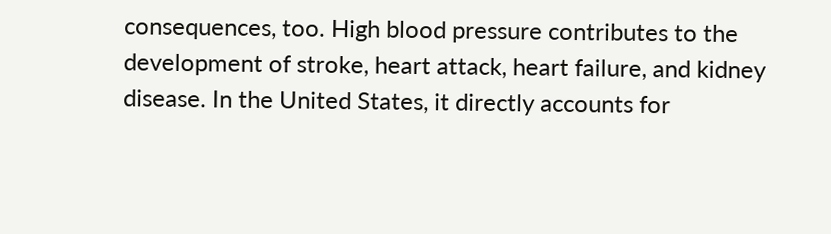consequences, too. High blood pressure contributes to the development of stroke, heart attack, heart failure, and kidney disease. In the United States, it directly accounts for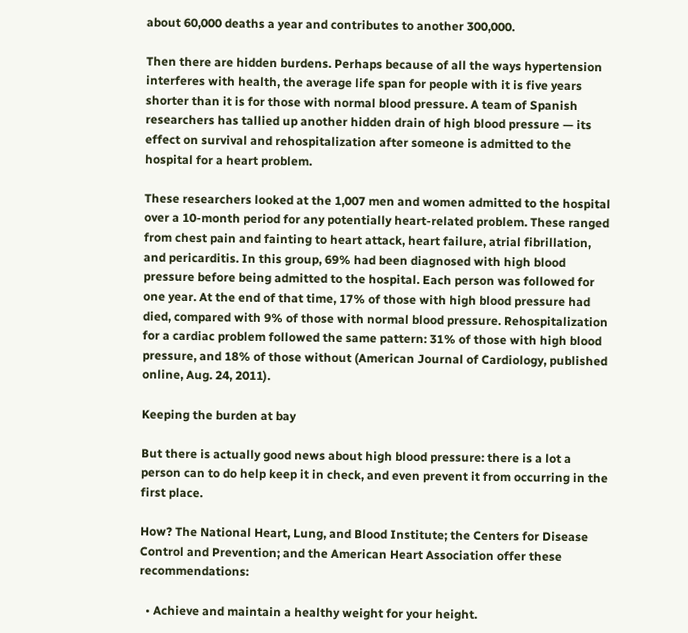about 60,000 deaths a year and contributes to another 300,000.

Then there are hidden burdens. Perhaps because of all the ways hypertension interferes with health, the average life span for people with it is five years shorter than it is for those with normal blood pressure. A team of Spanish researchers has tallied up another hidden drain of high blood pressure — its effect on survival and rehospitalization after someone is admitted to the hospital for a heart problem.

These researchers looked at the 1,007 men and women admitted to the hospital over a 10-month period for any potentially heart-related problem. These ranged from chest pain and fainting to heart attack, heart failure, atrial fibrillation, and pericarditis. In this group, 69% had been diagnosed with high blood pressure before being admitted to the hospital. Each person was followed for one year. At the end of that time, 17% of those with high blood pressure had died, compared with 9% of those with normal blood pressure. Rehospitalization for a cardiac problem followed the same pattern: 31% of those with high blood pressure, and 18% of those without (American Journal of Cardiology, published online, Aug. 24, 2011).

Keeping the burden at bay

But there is actually good news about high blood pressure: there is a lot a person can to do help keep it in check, and even prevent it from occurring in the first place.

How? The National Heart, Lung, and Blood Institute; the Centers for Disease Control and Prevention; and the American Heart Association offer these recommendations:

  • Achieve and maintain a healthy weight for your height.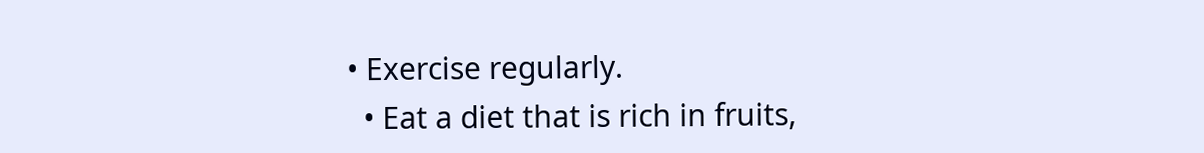• Exercise regularly.
  • Eat a diet that is rich in fruits,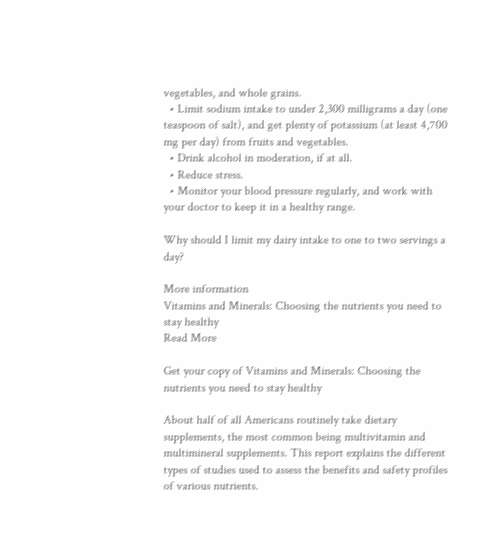vegetables, and whole grains.
  • Limit sodium intake to under 2,300 milligrams a day (one teaspoon of salt), and get plenty of potassium (at least 4,700 mg per day) from fruits and vegetables.
  • Drink alcohol in moderation, if at all.
  • Reduce stress.
  • Monitor your blood pressure regularly, and work with your doctor to keep it in a healthy range.

Why should I limit my dairy intake to one to two servings a day?

More information
Vitamins and Minerals: Choosing the nutrients you need to stay healthy
Read More

Get your copy of Vitamins and Minerals: Choosing the nutrients you need to stay healthy

About half of all Americans routinely take dietary supplements, the most common being multivitamin and multimineral supplements. This report explains the different types of studies used to assess the benefits and safety profiles of various nutrients.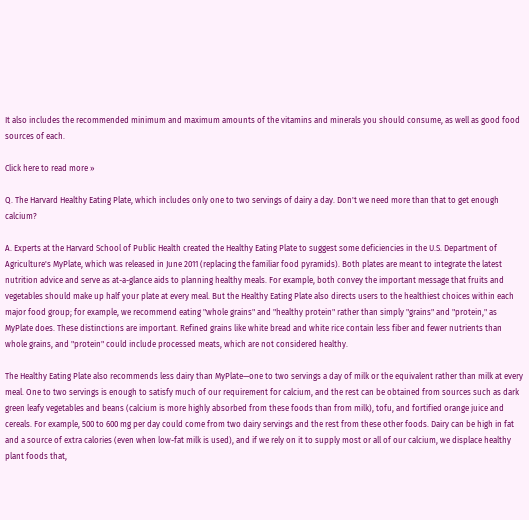It also includes the recommended minimum and maximum amounts of the vitamins and minerals you should consume, as well as good food sources of each.

Click here to read more »

Q. The Harvard Healthy Eating Plate, which includes only one to two servings of dairy a day. Don't we need more than that to get enough calcium?

A. Experts at the Harvard School of Public Health created the Healthy Eating Plate to suggest some deficiencies in the U.S. Department of Agriculture's MyPlate, which was released in June 2011 (replacing the familiar food pyramids). Both plates are meant to integrate the latest nutrition advice and serve as at-a-glance aids to planning healthy meals. For example, both convey the important message that fruits and vegetables should make up half your plate at every meal. But the Healthy Eating Plate also directs users to the healthiest choices within each major food group; for example, we recommend eating "whole grains" and "healthy protein" rather than simply "grains" and "protein," as MyPlate does. These distinctions are important. Refined grains like white bread and white rice contain less fiber and fewer nutrients than whole grains, and "protein" could include processed meats, which are not considered healthy.

The Healthy Eating Plate also recommends less dairy than MyPlate—one to two servings a day of milk or the equivalent rather than milk at every meal. One to two servings is enough to satisfy much of our requirement for calcium, and the rest can be obtained from sources such as dark green leafy vegetables and beans (calcium is more highly absorbed from these foods than from milk), tofu, and fortified orange juice and cereals. For example, 500 to 600 mg per day could come from two dairy servings and the rest from these other foods. Dairy can be high in fat and a source of extra calories (even when low-fat milk is used), and if we rely on it to supply most or all of our calcium, we displace healthy plant foods that,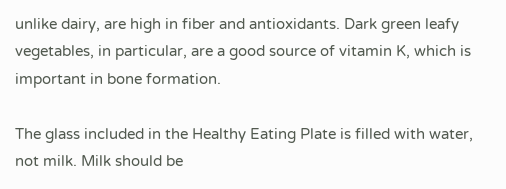unlike dairy, are high in fiber and antioxidants. Dark green leafy vegetables, in particular, are a good source of vitamin K, which is important in bone formation.

The glass included in the Healthy Eating Plate is filled with water, not milk. Milk should be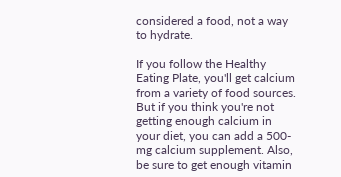considered a food, not a way to hydrate.

If you follow the Healthy Eating Plate, you'll get calcium from a variety of food sources. But if you think you're not getting enough calcium in your diet, you can add a 500-mg calcium supplement. Also, be sure to get enough vitamin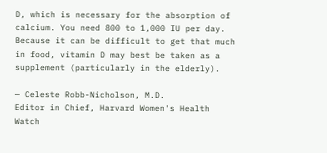D, which is necessary for the absorption of calcium. You need 800 to 1,000 IU per day. Because it can be difficult to get that much in food, vitamin D may best be taken as a supplement (particularly in the elderly).

— Celeste Robb-Nicholson, M.D.
Editor in Chief, Harvard Women's Health Watch